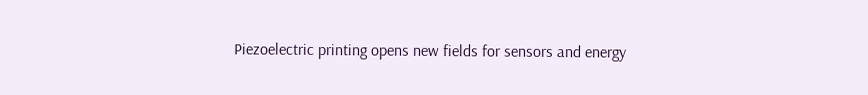Piezoelectric printing opens new fields for sensors and energy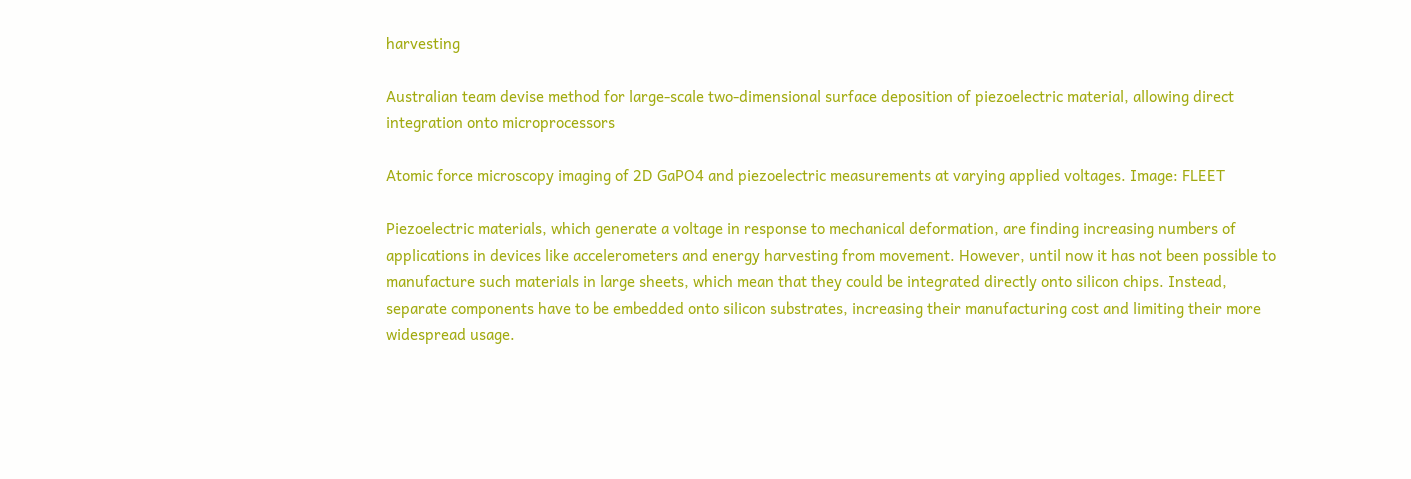harvesting

Australian team devise method for large-scale two-dimensional surface deposition of piezoelectric material, allowing direct integration onto microprocessors

Atomic force microscopy imaging of 2D GaPO4 and piezoelectric measurements at varying applied voltages. Image: FLEET

Piezoelectric materials, which generate a voltage in response to mechanical deformation, are finding increasing numbers of applications in devices like accelerometers and energy harvesting from movement. However, until now it has not been possible to manufacture such materials in large sheets, which mean that they could be integrated directly onto silicon chips. Instead, separate components have to be embedded onto silicon substrates, increasing their manufacturing cost and limiting their more widespread usage.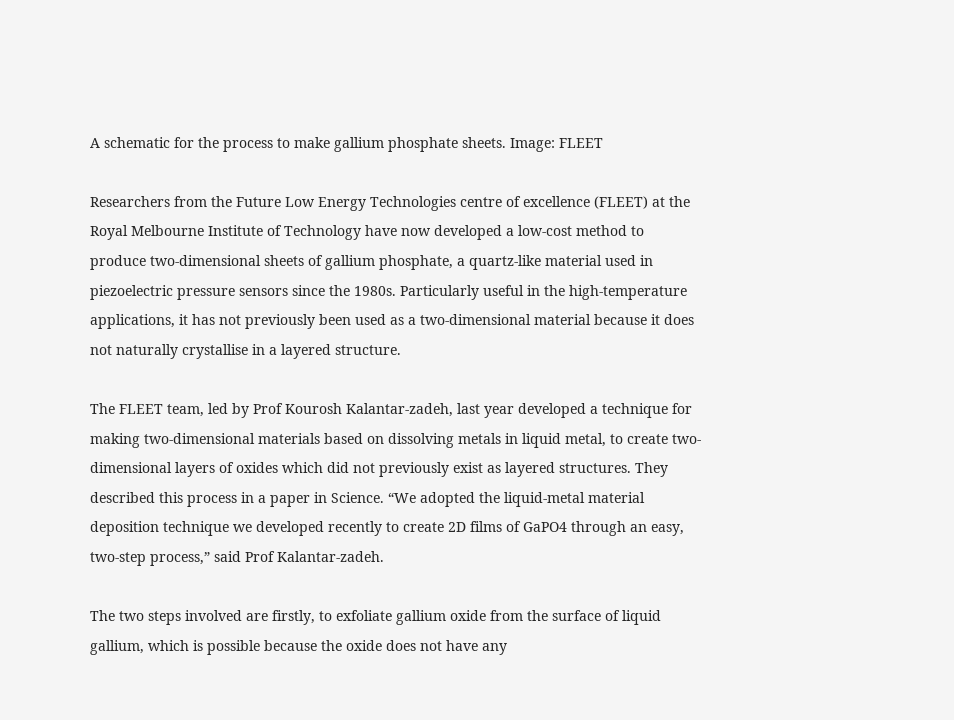A schematic for the process to make gallium phosphate sheets. Image: FLEET

Researchers from the Future Low Energy Technologies centre of excellence (FLEET) at the Royal Melbourne Institute of Technology have now developed a low-cost method to produce two-dimensional sheets of gallium phosphate, a quartz-like material used in piezoelectric pressure sensors since the 1980s. Particularly useful in the high-temperature applications, it has not previously been used as a two-dimensional material because it does not naturally crystallise in a layered structure.

The FLEET team, led by Prof Kourosh Kalantar-zadeh, last year developed a technique for making two-dimensional materials based on dissolving metals in liquid metal, to create two-dimensional layers of oxides which did not previously exist as layered structures. They described this process in a paper in Science. “We adopted the liquid-metal material deposition technique we developed recently to create 2D films of GaPO4 through an easy, two-step process,” said Prof Kalantar-zadeh.

The two steps involved are firstly, to exfoliate gallium oxide from the surface of liquid gallium, which is possible because the oxide does not have any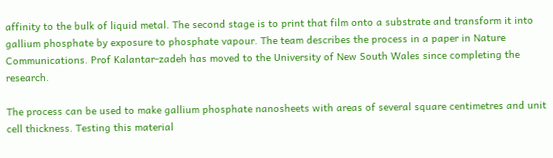affinity to the bulk of liquid metal. The second stage is to print that film onto a substrate and transform it into gallium phosphate by exposure to phosphate vapour. The team describes the process in a paper in Nature Communications. Prof Kalantar-zadeh has moved to the University of New South Wales since completing the research.

The process can be used to make gallium phosphate nanosheets with areas of several square centimetres and unit cell thickness. Testing this material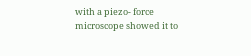with a piezo- force microscope showed it to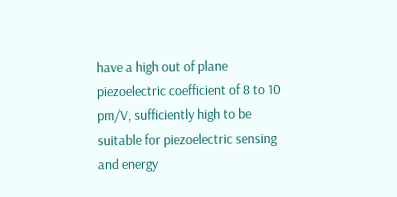have a high out of plane piezoelectric coefficient of 8 to 10 pm/V, sufficiently high to be suitable for piezoelectric sensing and energy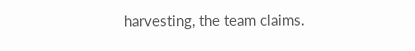harvesting, the team claims.